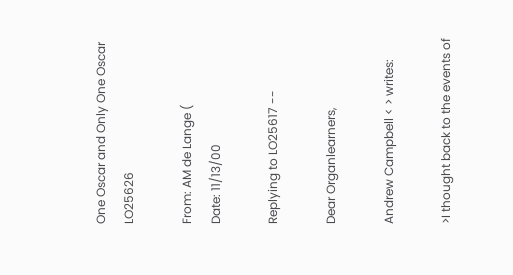One Oscar and Only One Oscar LO25626

From: AM de Lange (
Date: 11/13/00

Replying to LO25617 --

Dear Organlearners,

Andrew Campbell < > writes:

>I thought back to the events of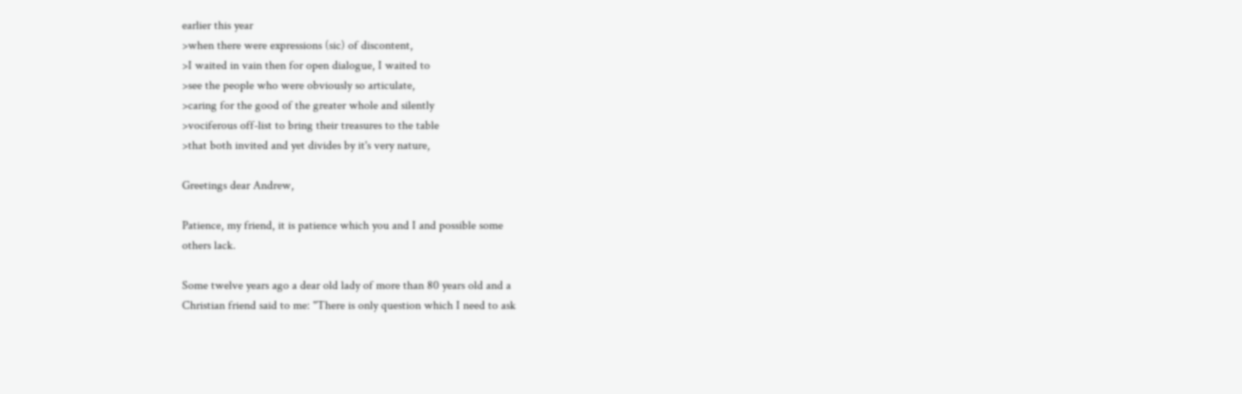earlier this year
>when there were expressions (sic) of discontent,
>I waited in vain then for open dialogue, I waited to
>see the people who were obviously so articulate,
>caring for the good of the greater whole and silently
>vociferous off-list to bring their treasures to the table
>that both invited and yet divides by it's very nature,

Greetings dear Andrew,

Patience, my friend, it is patience which you and I and possible some
others lack.

Some twelve years ago a dear old lady of more than 80 years old and a
Christian friend said to me: "There is only question which I need to ask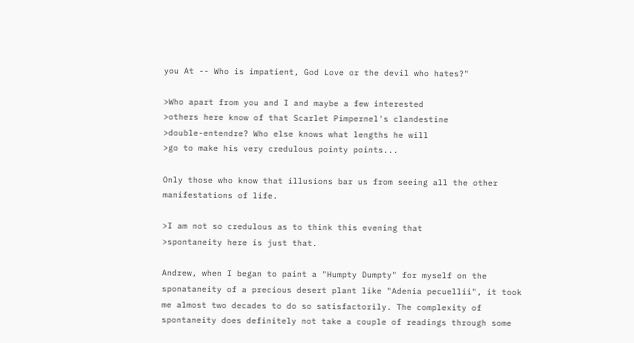you At -- Who is impatient, God Love or the devil who hates?"

>Who apart from you and I and maybe a few interested
>others here know of that Scarlet Pimpernel's clandestine
>double-entendre? Who else knows what lengths he will
>go to make his very credulous pointy points...

Only those who know that illusions bar us from seeing all the other
manifestations of life.

>I am not so credulous as to think this evening that
>spontaneity here is just that.

Andrew, when I began to paint a "Humpty Dumpty" for myself on the
sponataneity of a precious desert plant like "Adenia pecuellii", it took
me almost two decades to do so satisfactorily. The complexity of
spontaneity does definitely not take a couple of readings through some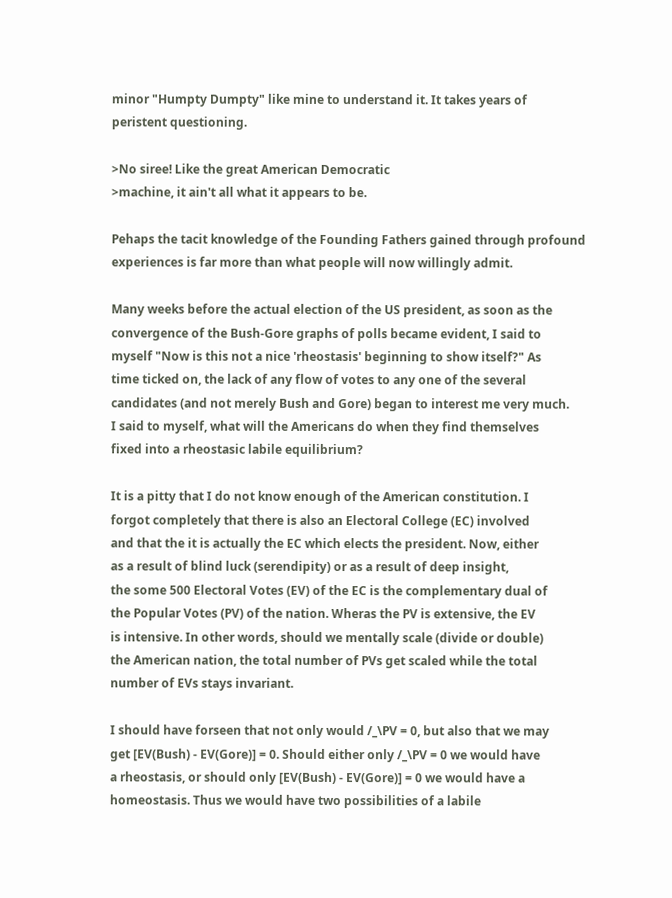minor "Humpty Dumpty" like mine to understand it. It takes years of
peristent questioning.

>No siree! Like the great American Democratic
>machine, it ain't all what it appears to be.

Pehaps the tacit knowledge of the Founding Fathers gained through profound
experiences is far more than what people will now willingly admit.

Many weeks before the actual election of the US president, as soon as the
convergence of the Bush-Gore graphs of polls became evident, I said to
myself "Now is this not a nice 'rheostasis' beginning to show itself?" As
time ticked on, the lack of any flow of votes to any one of the several
candidates (and not merely Bush and Gore) began to interest me very much.
I said to myself, what will the Americans do when they find themselves
fixed into a rheostasic labile equilibrium?

It is a pitty that I do not know enough of the American constitution. I
forgot completely that there is also an Electoral College (EC) involved
and that the it is actually the EC which elects the president. Now, either
as a result of blind luck (serendipity) or as a result of deep insight,
the some 500 Electoral Votes (EV) of the EC is the complementary dual of
the Popular Votes (PV) of the nation. Wheras the PV is extensive, the EV
is intensive. In other words, should we mentally scale (divide or double)
the American nation, the total number of PVs get scaled while the total
number of EVs stays invariant.

I should have forseen that not only would /_\PV = 0, but also that we may
get [EV(Bush) - EV(Gore)] = 0. Should either only /_\PV = 0 we would have
a rheostasis, or should only [EV(Bush) - EV(Gore)] = 0 we would have a
homeostasis. Thus we would have two possibilities of a labile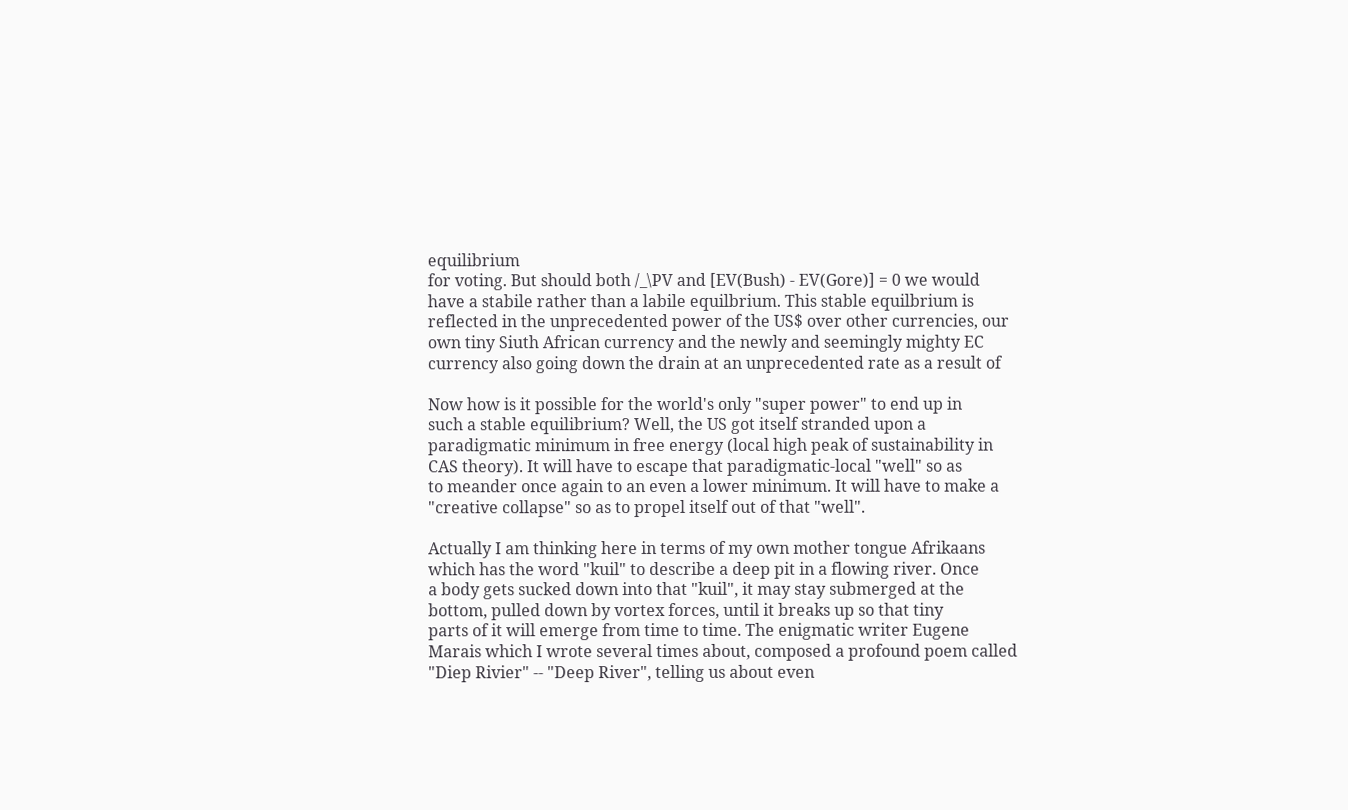equilibrium
for voting. But should both /_\PV and [EV(Bush) - EV(Gore)] = 0 we would
have a stabile rather than a labile equilbrium. This stable equilbrium is
reflected in the unprecedented power of the US$ over other currencies, our
own tiny Siuth African currency and the newly and seemingly mighty EC
currency also going down the drain at an unprecedented rate as a result of

Now how is it possible for the world's only "super power" to end up in
such a stable equilibrium? Well, the US got itself stranded upon a
paradigmatic minimum in free energy (local high peak of sustainability in
CAS theory). It will have to escape that paradigmatic-local "well" so as
to meander once again to an even a lower minimum. It will have to make a
"creative collapse" so as to propel itself out of that "well".

Actually I am thinking here in terms of my own mother tongue Afrikaans
which has the word "kuil" to describe a deep pit in a flowing river. Once
a body gets sucked down into that "kuil", it may stay submerged at the
bottom, pulled down by vortex forces, until it breaks up so that tiny
parts of it will emerge from time to time. The enigmatic writer Eugene
Marais which I wrote several times about, composed a profound poem called
"Diep Rivier" -- "Deep River", telling us about even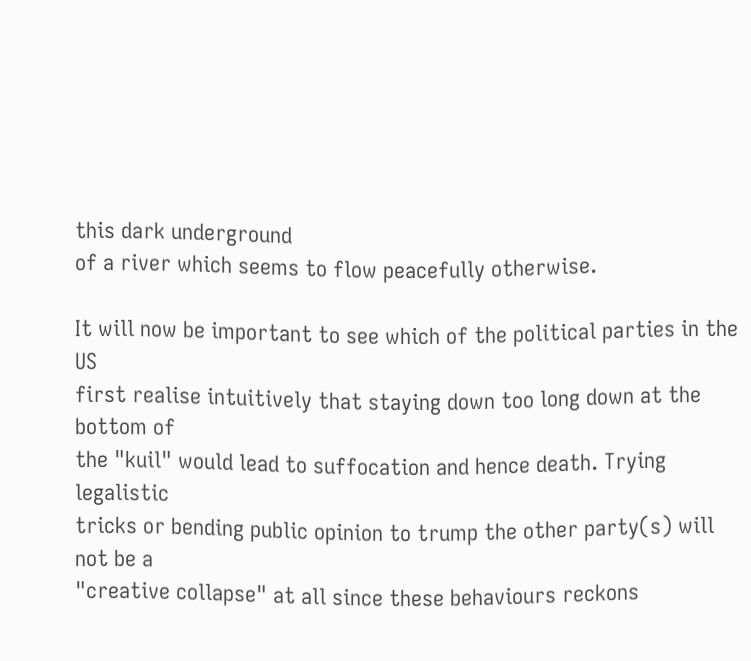this dark underground
of a river which seems to flow peacefully otherwise.

It will now be important to see which of the political parties in the US
first realise intuitively that staying down too long down at the bottom of
the "kuil" would lead to suffocation and hence death. Trying legalistic
tricks or bending public opinion to trump the other party(s) will not be a
"creative collapse" at all since these behaviours reckons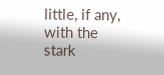little, if any,
with the stark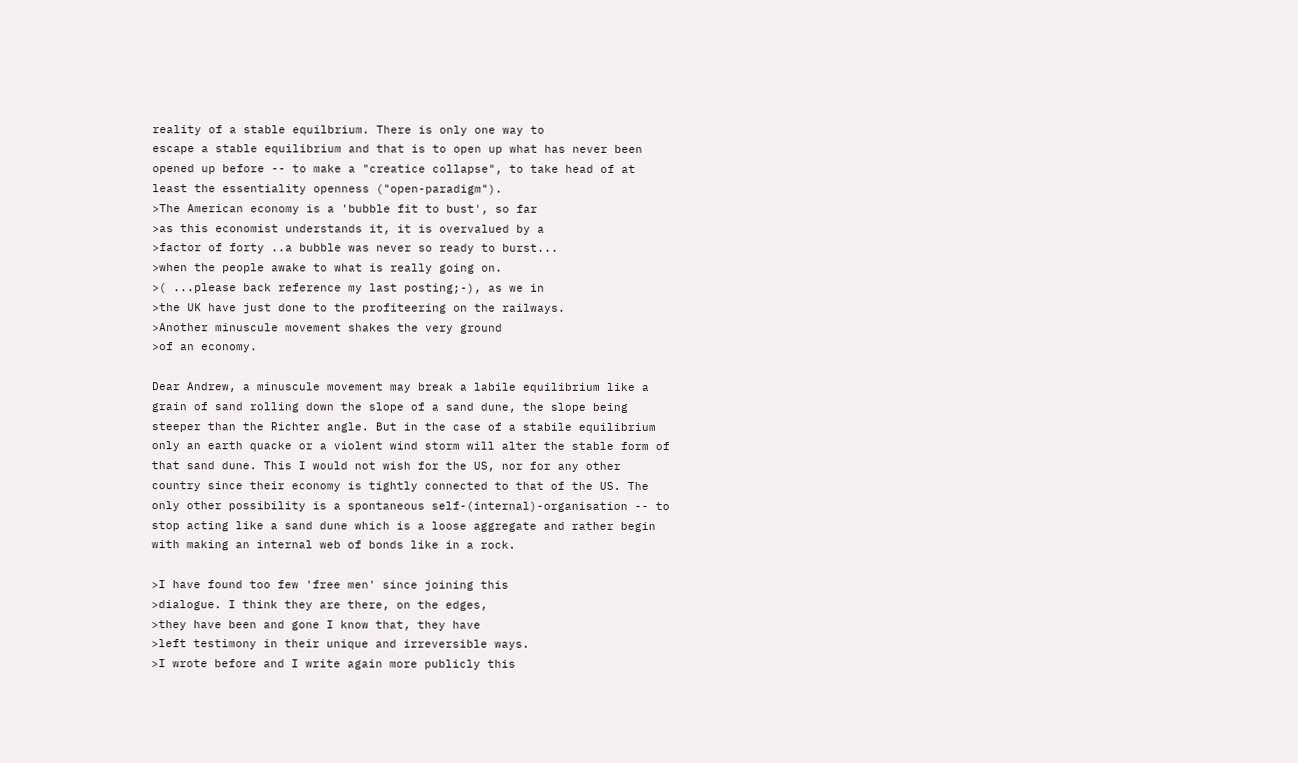reality of a stable equilbrium. There is only one way to
escape a stable equilibrium and that is to open up what has never been
opened up before -- to make a "creatice collapse", to take head of at
least the essentiality openness ("open-paradigm").
>The American economy is a 'bubble fit to bust', so far
>as this economist understands it, it is overvalued by a
>factor of forty ..a bubble was never so ready to burst...
>when the people awake to what is really going on.
>( ...please back reference my last posting;-), as we in
>the UK have just done to the profiteering on the railways.
>Another minuscule movement shakes the very ground
>of an economy.

Dear Andrew, a minuscule movement may break a labile equilibrium like a
grain of sand rolling down the slope of a sand dune, the slope being
steeper than the Richter angle. But in the case of a stabile equilibrium
only an earth quacke or a violent wind storm will alter the stable form of
that sand dune. This I would not wish for the US, nor for any other
country since their economy is tightly connected to that of the US. The
only other possibility is a spontaneous self-(internal)-organisation -- to
stop acting like a sand dune which is a loose aggregate and rather begin
with making an internal web of bonds like in a rock.

>I have found too few 'free men' since joining this
>dialogue. I think they are there, on the edges,
>they have been and gone I know that, they have
>left testimony in their unique and irreversible ways.
>I wrote before and I write again more publicly this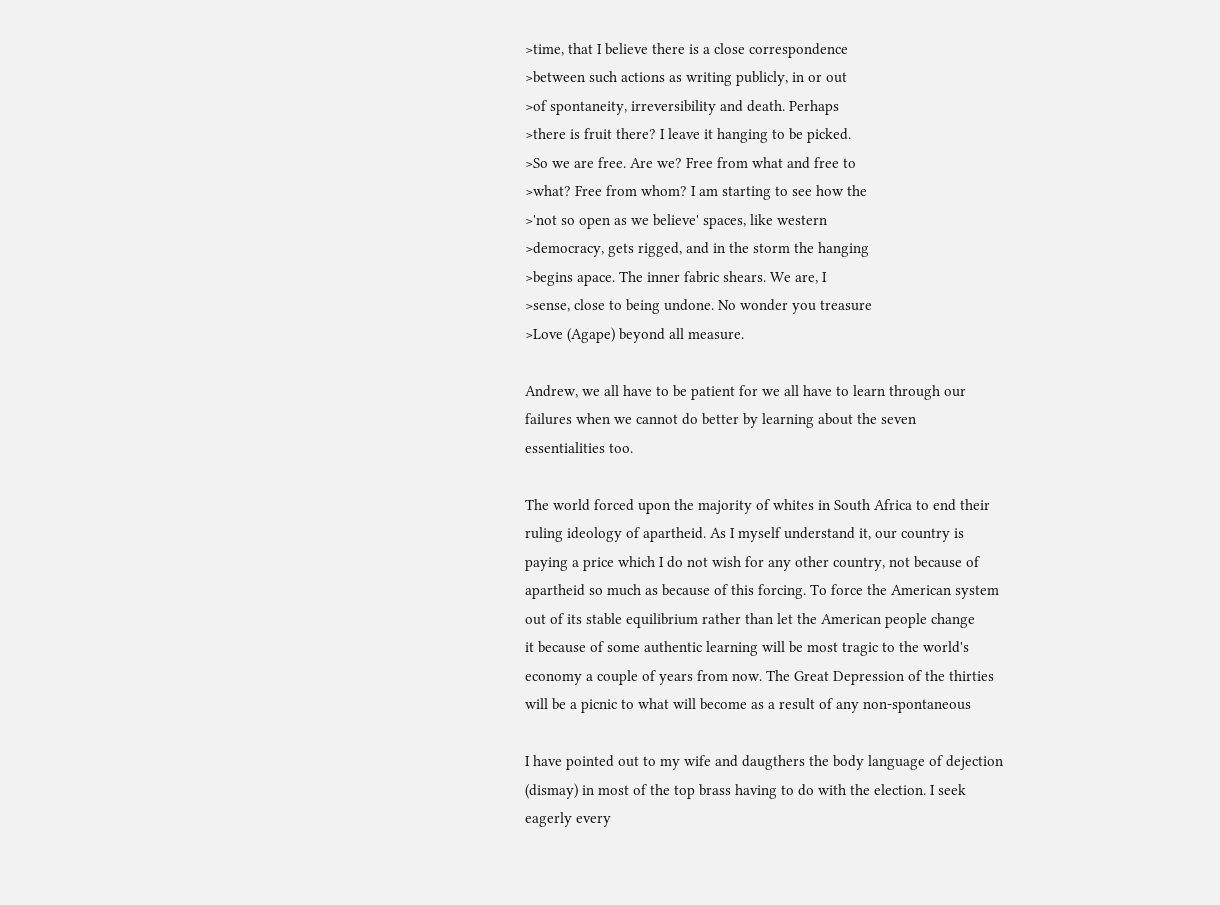>time, that I believe there is a close correspondence
>between such actions as writing publicly, in or out
>of spontaneity, irreversibility and death. Perhaps
>there is fruit there? I leave it hanging to be picked.
>So we are free. Are we? Free from what and free to
>what? Free from whom? I am starting to see how the
>'not so open as we believe' spaces, like western
>democracy, gets rigged, and in the storm the hanging
>begins apace. The inner fabric shears. We are, I
>sense, close to being undone. No wonder you treasure
>Love (Agape) beyond all measure.

Andrew, we all have to be patient for we all have to learn through our
failures when we cannot do better by learning about the seven
essentialities too.

The world forced upon the majority of whites in South Africa to end their
ruling ideology of apartheid. As I myself understand it, our country is
paying a price which I do not wish for any other country, not because of
apartheid so much as because of this forcing. To force the American system
out of its stable equilibrium rather than let the American people change
it because of some authentic learning will be most tragic to the world's
economy a couple of years from now. The Great Depression of the thirties
will be a picnic to what will become as a result of any non-spontaneous

I have pointed out to my wife and daugthers the body language of dejection
(dismay) in most of the top brass having to do with the election. I seek
eagerly every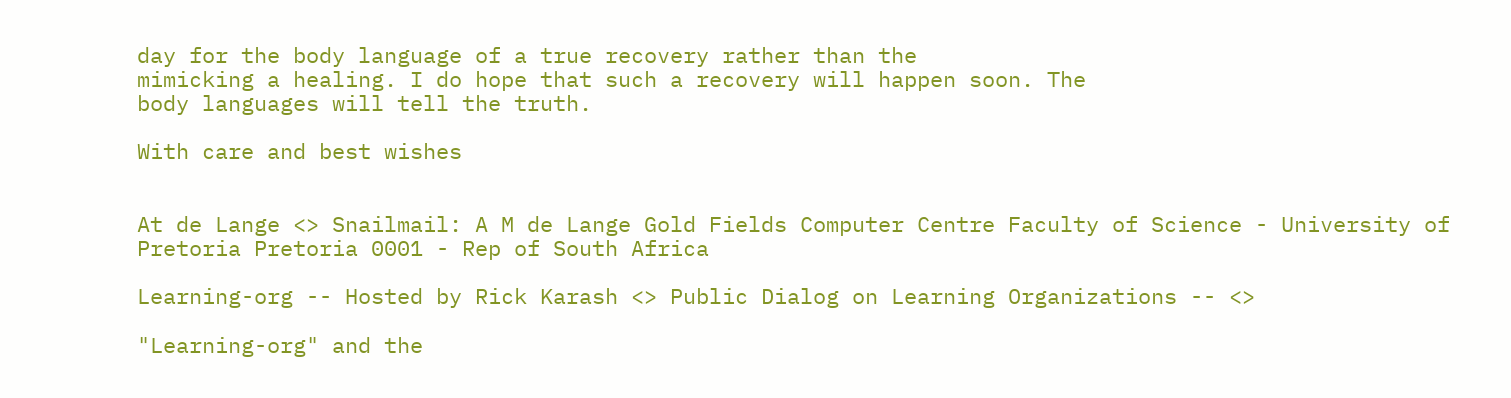day for the body language of a true recovery rather than the
mimicking a healing. I do hope that such a recovery will happen soon. The
body languages will tell the truth.

With care and best wishes


At de Lange <> Snailmail: A M de Lange Gold Fields Computer Centre Faculty of Science - University of Pretoria Pretoria 0001 - Rep of South Africa

Learning-org -- Hosted by Rick Karash <> Public Dialog on Learning Organizations -- <>

"Learning-org" and the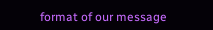format of our message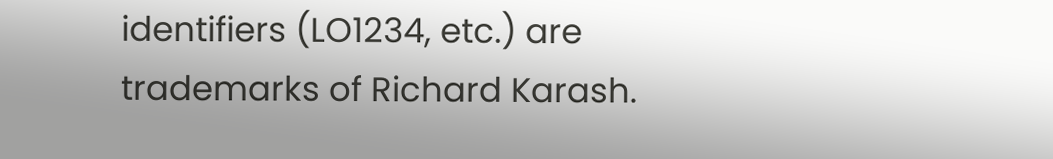identifiers (LO1234, etc.) are trademarks of Richard Karash.